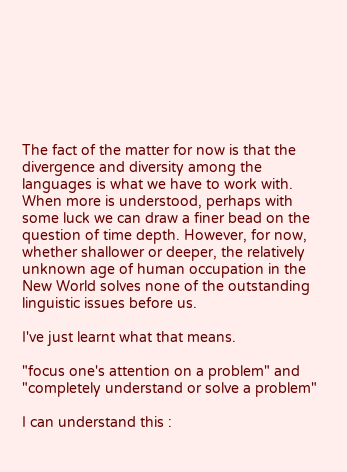The fact of the matter for now is that the divergence and diversity among the languages is what we have to work with. When more is understood, perhaps with some luck we can draw a finer bead on the question of time depth. However, for now, whether shallower or deeper, the relatively unknown age of human occupation in the New World solves none of the outstanding linguistic issues before us.

I've just learnt what that means.

"focus one's attention on a problem" and "completely understand or solve a problem"

I can understand this :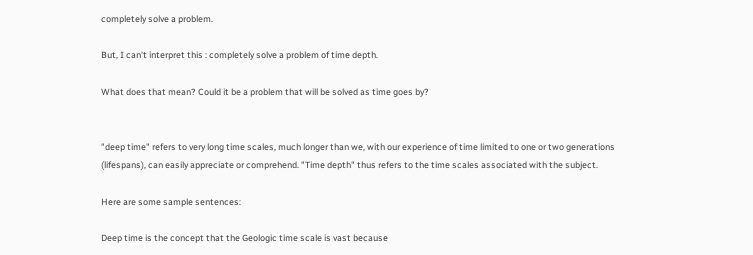completely solve a problem.

But, I can't interpret this : completely solve a problem of time depth.

What does that mean? Could it be a problem that will be solved as time goes by?


"deep time" refers to very long time scales, much longer than we, with our experience of time limited to one or two generations (lifespans), can easily appreciate or comprehend. "Time depth" thus refers to the time scales associated with the subject.

Here are some sample sentences:

Deep time is the concept that the Geologic time scale is vast because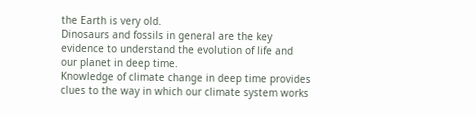the Earth is very old.
Dinosaurs and fossils in general are the key evidence to understand the evolution of life and our planet in deep time.
Knowledge of climate change in deep time provides clues to the way in which our climate system works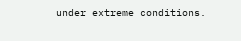under extreme conditions.